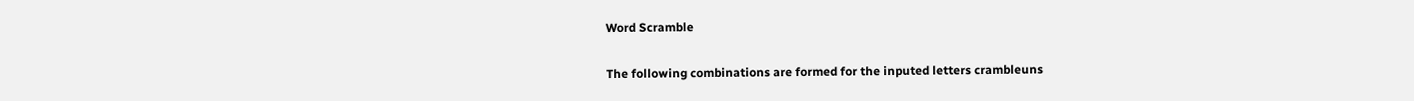Word Scramble

The following combinations are formed for the inputed letters crambleuns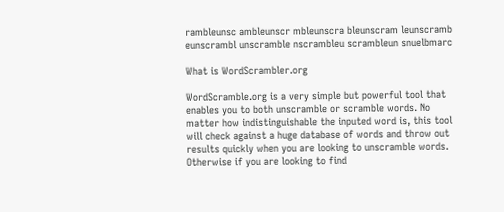rambleunsc ambleunscr mbleunscra bleunscram leunscramb eunscrambl unscramble nscrambleu scrambleun snuelbmarc

What is WordScrambler.org

WordScramble.org is a very simple but powerful tool that enables you to both unscramble or scramble words. No matter how indistinguishable the inputed word is, this tool will check against a huge database of words and throw out results quickly when you are looking to unscramble words. Otherwise if you are looking to find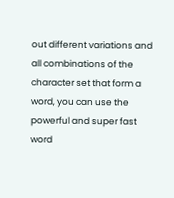out different variations and all combinations of the character set that form a word, you can use the powerful and super fast word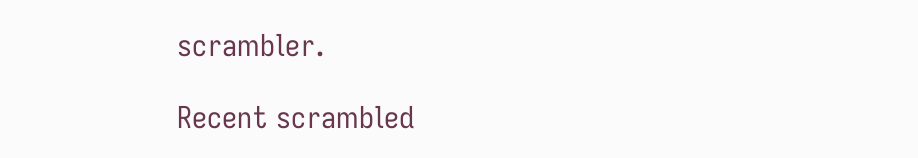scrambler.

Recent scrambled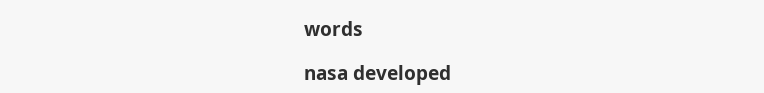words

nasa developed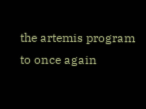the artemis program to once again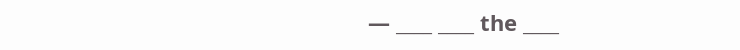— ____ ____ the ____